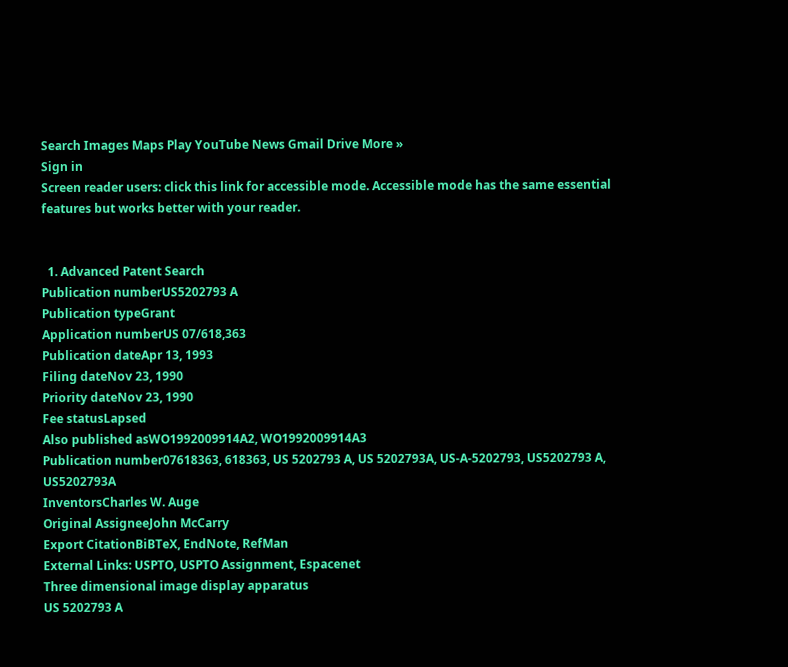Search Images Maps Play YouTube News Gmail Drive More »
Sign in
Screen reader users: click this link for accessible mode. Accessible mode has the same essential features but works better with your reader.


  1. Advanced Patent Search
Publication numberUS5202793 A
Publication typeGrant
Application numberUS 07/618,363
Publication dateApr 13, 1993
Filing dateNov 23, 1990
Priority dateNov 23, 1990
Fee statusLapsed
Also published asWO1992009914A2, WO1992009914A3
Publication number07618363, 618363, US 5202793 A, US 5202793A, US-A-5202793, US5202793 A, US5202793A
InventorsCharles W. Auge
Original AssigneeJohn McCarry
Export CitationBiBTeX, EndNote, RefMan
External Links: USPTO, USPTO Assignment, Espacenet
Three dimensional image display apparatus
US 5202793 A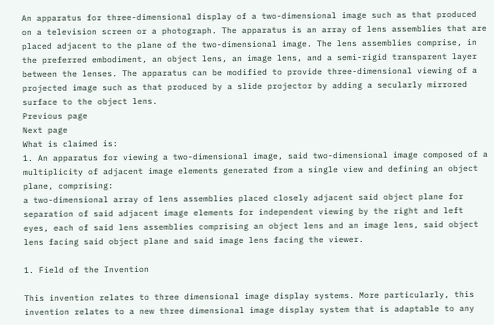An apparatus for three-dimensional display of a two-dimensional image such as that produced on a television screen or a photograph. The apparatus is an array of lens assemblies that are placed adjacent to the plane of the two-dimensional image. The lens assemblies comprise, in the preferred embodiment, an object lens, an image lens, and a semi-rigid transparent layer between the lenses. The apparatus can be modified to provide three-dimensional viewing of a projected image such as that produced by a slide projector by adding a secularly mirrored surface to the object lens.
Previous page
Next page
What is claimed is:
1. An apparatus for viewing a two-dimensional image, said two-dimensional image composed of a multiplicity of adjacent image elements generated from a single view and defining an object plane, comprising:
a two-dimensional array of lens assemblies placed closely adjacent said object plane for separation of said adjacent image elements for independent viewing by the right and left eyes, each of said lens assemblies comprising an object lens and an image lens, said object lens facing said object plane and said image lens facing the viewer.

1. Field of the Invention

This invention relates to three dimensional image display systems. More particularly, this invention relates to a new three dimensional image display system that is adaptable to any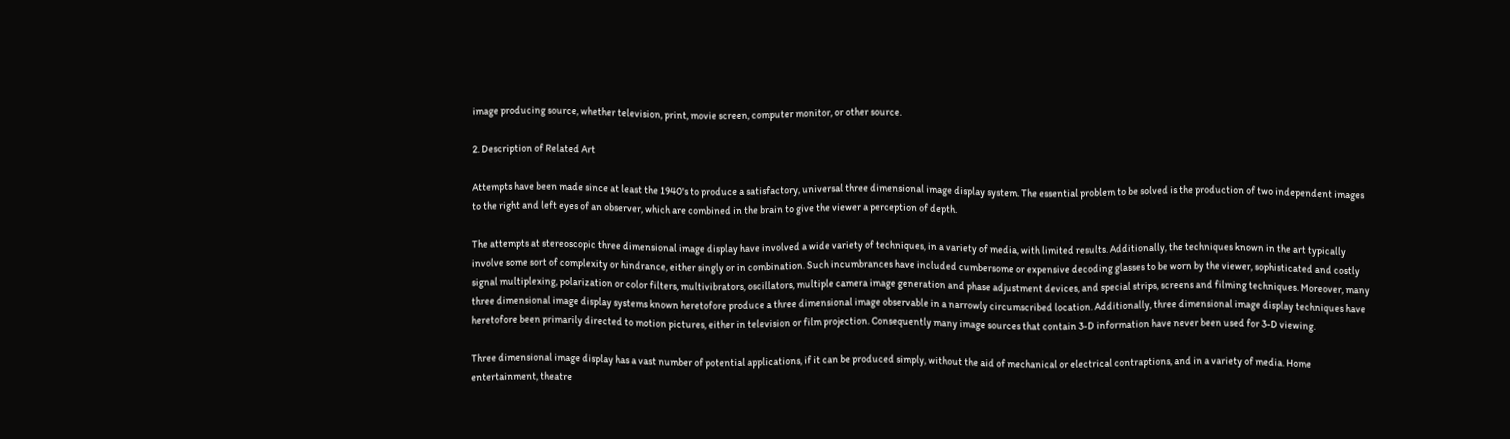image producing source, whether television, print, movie screen, computer monitor, or other source.

2. Description of Related Art

Attempts have been made since at least the 1940's to produce a satisfactory, universal three dimensional image display system. The essential problem to be solved is the production of two independent images to the right and left eyes of an observer, which are combined in the brain to give the viewer a perception of depth.

The attempts at stereoscopic three dimensional image display have involved a wide variety of techniques, in a variety of media, with limited results. Additionally, the techniques known in the art typically involve some sort of complexity or hindrance, either singly or in combination. Such incumbrances have included cumbersome or expensive decoding glasses to be worn by the viewer, sophisticated and costly signal multiplexing, polarization or color filters, multivibrators, oscillators, multiple camera image generation and phase adjustment devices, and special strips, screens and filming techniques. Moreover, many three dimensional image display systems known heretofore produce a three dimensional image observable in a narrowly circumscribed location. Additionally, three dimensional image display techniques have heretofore been primarily directed to motion pictures, either in television or film projection. Consequently many image sources that contain 3-D information have never been used for 3-D viewing.

Three dimensional image display has a vast number of potential applications, if it can be produced simply, without the aid of mechanical or electrical contraptions, and in a variety of media. Home entertainment, theatre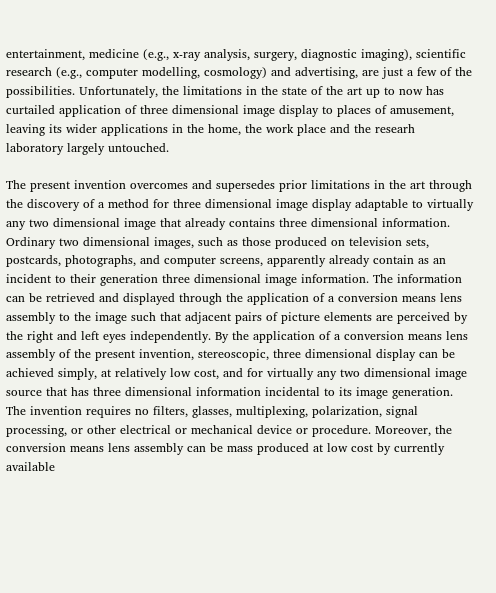entertainment, medicine (e.g., x-ray analysis, surgery, diagnostic imaging), scientific research (e.g., computer modelling, cosmology) and advertising, are just a few of the possibilities. Unfortunately, the limitations in the state of the art up to now has curtailed application of three dimensional image display to places of amusement, leaving its wider applications in the home, the work place and the researh laboratory largely untouched.

The present invention overcomes and supersedes prior limitations in the art through the discovery of a method for three dimensional image display adaptable to virtually any two dimensional image that already contains three dimensional information. Ordinary two dimensional images, such as those produced on television sets, postcards, photographs, and computer screens, apparently already contain as an incident to their generation three dimensional image information. The information can be retrieved and displayed through the application of a conversion means lens assembly to the image such that adjacent pairs of picture elements are perceived by the right and left eyes independently. By the application of a conversion means lens assembly of the present invention, stereoscopic, three dimensional display can be achieved simply, at relatively low cost, and for virtually any two dimensional image source that has three dimensional information incidental to its image generation. The invention requires no filters, glasses, multiplexing, polarization, signal processing, or other electrical or mechanical device or procedure. Moreover, the conversion means lens assembly can be mass produced at low cost by currently available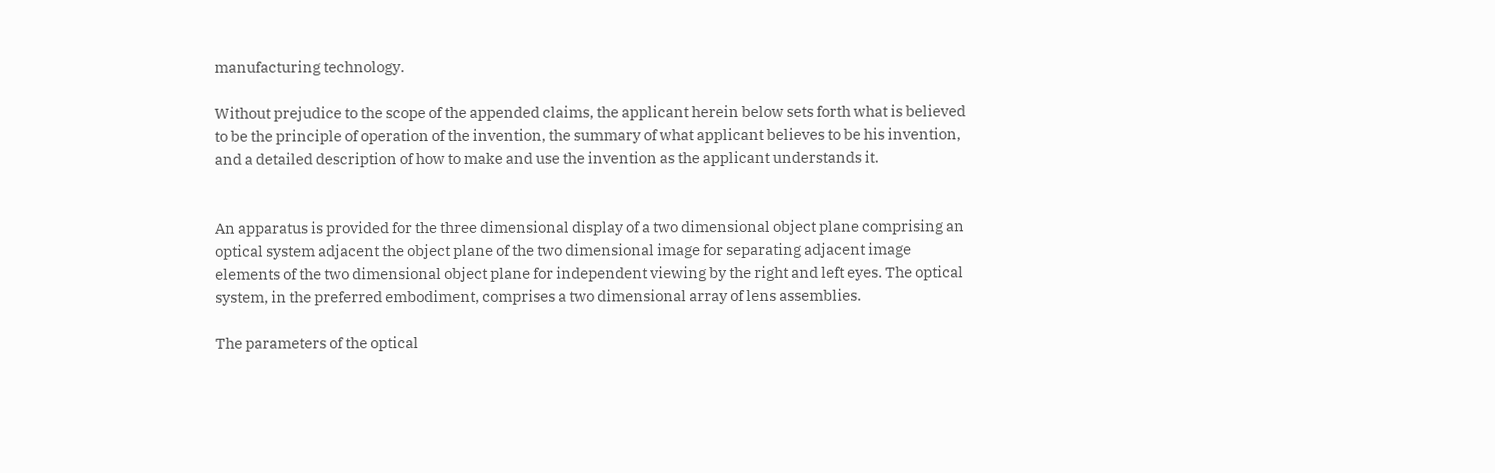manufacturing technology.

Without prejudice to the scope of the appended claims, the applicant herein below sets forth what is believed to be the principle of operation of the invention, the summary of what applicant believes to be his invention, and a detailed description of how to make and use the invention as the applicant understands it.


An apparatus is provided for the three dimensional display of a two dimensional object plane comprising an optical system adjacent the object plane of the two dimensional image for separating adjacent image elements of the two dimensional object plane for independent viewing by the right and left eyes. The optical system, in the preferred embodiment, comprises a two dimensional array of lens assemblies.

The parameters of the optical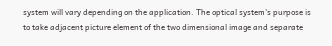system will vary depending on the application. The optical system's purpose is to take adjacent picture element of the two dimensional image and separate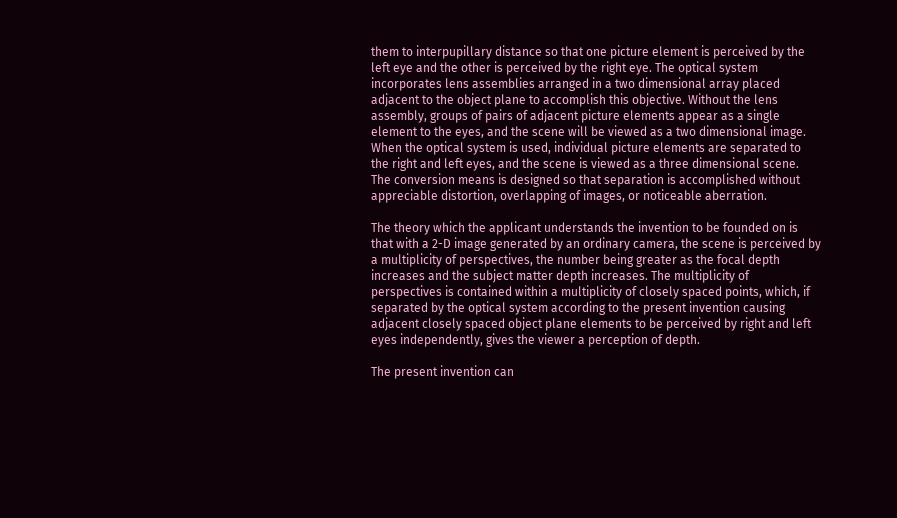them to interpupillary distance so that one picture element is perceived by the left eye and the other is perceived by the right eye. The optical system incorporates lens assemblies arranged in a two dimensional array placed adjacent to the object plane to accomplish this objective. Without the lens assembly, groups of pairs of adjacent picture elements appear as a single element to the eyes, and the scene will be viewed as a two dimensional image. When the optical system is used, individual picture elements are separated to the right and left eyes, and the scene is viewed as a three dimensional scene. The conversion means is designed so that separation is accomplished without appreciable distortion, overlapping of images, or noticeable aberration.

The theory which the applicant understands the invention to be founded on is that with a 2-D image generated by an ordinary camera, the scene is perceived by a multiplicity of perspectives, the number being greater as the focal depth increases and the subject matter depth increases. The multiplicity of perspectives is contained within a multiplicity of closely spaced points, which, if separated by the optical system according to the present invention causing adjacent closely spaced object plane elements to be perceived by right and left eyes independently, gives the viewer a perception of depth.

The present invention can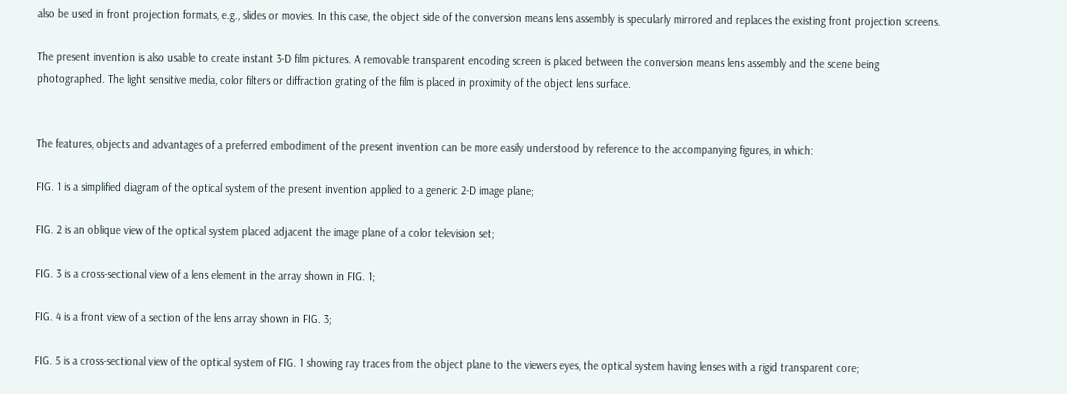also be used in front projection formats, e.g., slides or movies. In this case, the object side of the conversion means lens assembly is specularly mirrored and replaces the existing front projection screens.

The present invention is also usable to create instant 3-D film pictures. A removable transparent encoding screen is placed between the conversion means lens assembly and the scene being photographed. The light sensitive media, color filters or diffraction grating of the film is placed in proximity of the object lens surface.


The features, objects and advantages of a preferred embodiment of the present invention can be more easily understood by reference to the accompanying figures, in which:

FIG. 1 is a simplified diagram of the optical system of the present invention applied to a generic 2-D image plane;

FIG. 2 is an oblique view of the optical system placed adjacent the image plane of a color television set;

FIG. 3 is a cross-sectional view of a lens element in the array shown in FIG. 1;

FIG. 4 is a front view of a section of the lens array shown in FIG. 3;

FIG. 5 is a cross-sectional view of the optical system of FIG. 1 showing ray traces from the object plane to the viewers eyes, the optical system having lenses with a rigid transparent core;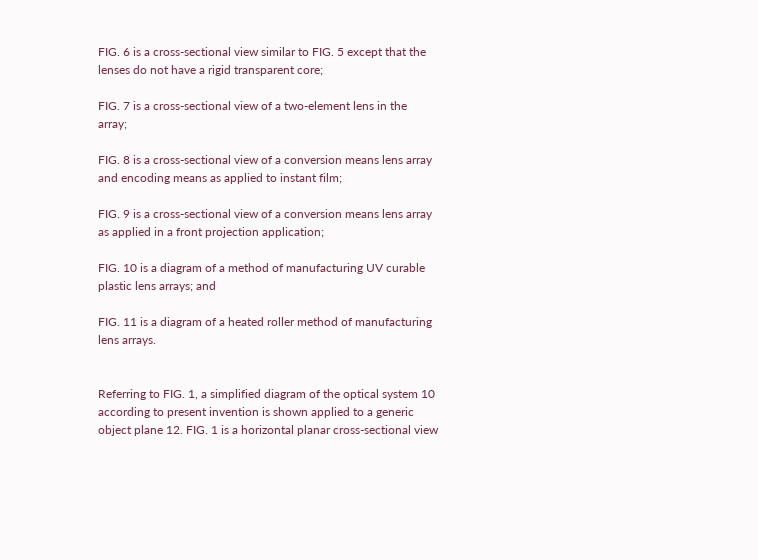FIG. 6 is a cross-sectional view similar to FIG. 5 except that the lenses do not have a rigid transparent core;

FIG. 7 is a cross-sectional view of a two-element lens in the array;

FIG. 8 is a cross-sectional view of a conversion means lens array and encoding means as applied to instant film;

FIG. 9 is a cross-sectional view of a conversion means lens array as applied in a front projection application;

FIG. 10 is a diagram of a method of manufacturing UV curable plastic lens arrays; and

FIG. 11 is a diagram of a heated roller method of manufacturing lens arrays.


Referring to FIG. 1, a simplified diagram of the optical system 10 according to present invention is shown applied to a generic object plane 12. FIG. 1 is a horizontal planar cross-sectional view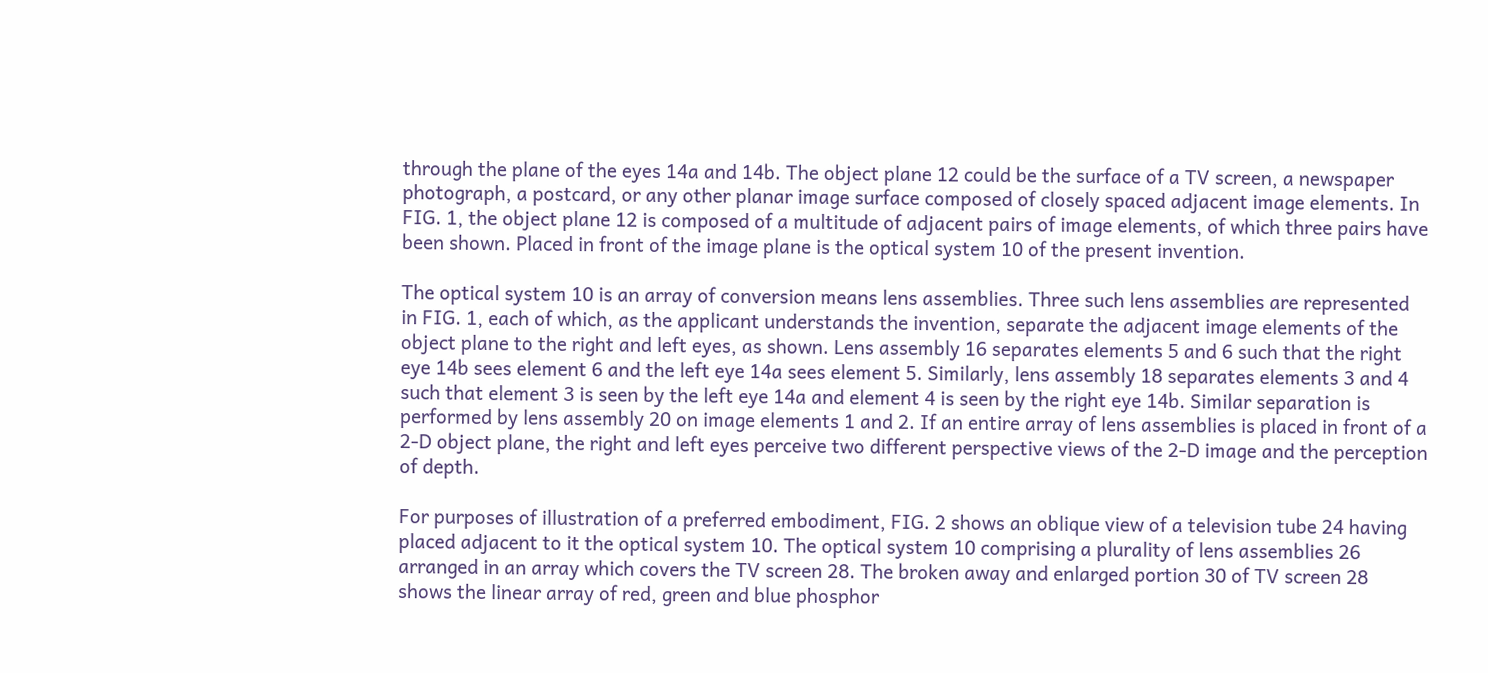through the plane of the eyes 14a and 14b. The object plane 12 could be the surface of a TV screen, a newspaper photograph, a postcard, or any other planar image surface composed of closely spaced adjacent image elements. In FIG. 1, the object plane 12 is composed of a multitude of adjacent pairs of image elements, of which three pairs have been shown. Placed in front of the image plane is the optical system 10 of the present invention.

The optical system 10 is an array of conversion means lens assemblies. Three such lens assemblies are represented in FIG. 1, each of which, as the applicant understands the invention, separate the adjacent image elements of the object plane to the right and left eyes, as shown. Lens assembly 16 separates elements 5 and 6 such that the right eye 14b sees element 6 and the left eye 14a sees element 5. Similarly, lens assembly 18 separates elements 3 and 4 such that element 3 is seen by the left eye 14a and element 4 is seen by the right eye 14b. Similar separation is performed by lens assembly 20 on image elements 1 and 2. If an entire array of lens assemblies is placed in front of a 2-D object plane, the right and left eyes perceive two different perspective views of the 2-D image and the perception of depth.

For purposes of illustration of a preferred embodiment, FIG. 2 shows an oblique view of a television tube 24 having placed adjacent to it the optical system 10. The optical system 10 comprising a plurality of lens assemblies 26 arranged in an array which covers the TV screen 28. The broken away and enlarged portion 30 of TV screen 28 shows the linear array of red, green and blue phosphor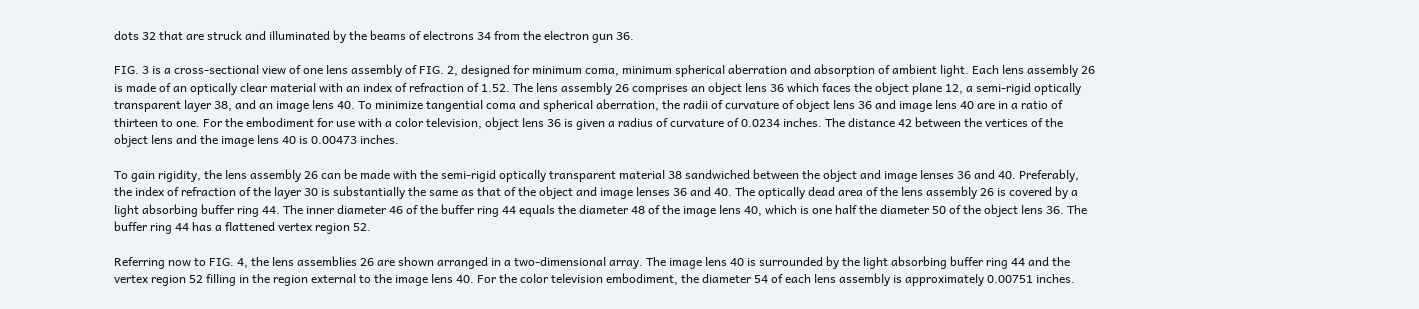dots 32 that are struck and illuminated by the beams of electrons 34 from the electron gun 36.

FIG. 3 is a cross-sectional view of one lens assembly of FIG. 2, designed for minimum coma, minimum spherical aberration and absorption of ambient light. Each lens assembly 26 is made of an optically clear material with an index of refraction of 1.52. The lens assembly 26 comprises an object lens 36 which faces the object plane 12, a semi-rigid optically transparent layer 38, and an image lens 40. To minimize tangential coma and spherical aberration, the radii of curvature of object lens 36 and image lens 40 are in a ratio of thirteen to one. For the embodiment for use with a color television, object lens 36 is given a radius of curvature of 0.0234 inches. The distance 42 between the vertices of the object lens and the image lens 40 is 0.00473 inches.

To gain rigidity, the lens assembly 26 can be made with the semi-rigid optically transparent material 38 sandwiched between the object and image lenses 36 and 40. Preferably, the index of refraction of the layer 30 is substantially the same as that of the object and image lenses 36 and 40. The optically dead area of the lens assembly 26 is covered by a light absorbing buffer ring 44. The inner diameter 46 of the buffer ring 44 equals the diameter 48 of the image lens 40, which is one half the diameter 50 of the object lens 36. The buffer ring 44 has a flattened vertex region 52.

Referring now to FIG. 4, the lens assemblies 26 are shown arranged in a two-dimensional array. The image lens 40 is surrounded by the light absorbing buffer ring 44 and the vertex region 52 filling in the region external to the image lens 40. For the color television embodiment, the diameter 54 of each lens assembly is approximately 0.00751 inches.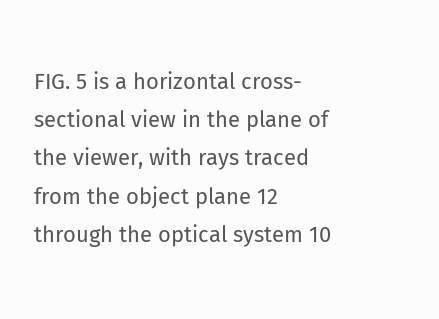FIG. 5 is a horizontal cross-sectional view in the plane of the viewer, with rays traced from the object plane 12 through the optical system 10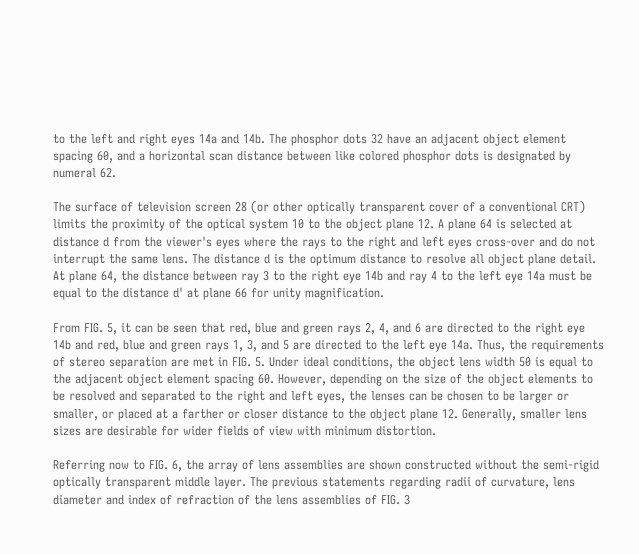to the left and right eyes 14a and 14b. The phosphor dots 32 have an adjacent object element spacing 60, and a horizontal scan distance between like colored phosphor dots is designated by numeral 62.

The surface of television screen 28 (or other optically transparent cover of a conventional CRT) limits the proximity of the optical system 10 to the object plane 12. A plane 64 is selected at distance d from the viewer's eyes where the rays to the right and left eyes cross-over and do not interrupt the same lens. The distance d is the optimum distance to resolve all object plane detail. At plane 64, the distance between ray 3 to the right eye 14b and ray 4 to the left eye 14a must be equal to the distance d' at plane 66 for unity magnification.

From FIG. 5, it can be seen that red, blue and green rays 2, 4, and 6 are directed to the right eye 14b and red, blue and green rays 1, 3, and 5 are directed to the left eye 14a. Thus, the requirements of stereo separation are met in FIG. 5. Under ideal conditions, the object lens width 50 is equal to the adjacent object element spacing 60. However, depending on the size of the object elements to be resolved and separated to the right and left eyes, the lenses can be chosen to be larger or smaller, or placed at a farther or closer distance to the object plane 12. Generally, smaller lens sizes are desirable for wider fields of view with minimum distortion.

Referring now to FIG. 6, the array of lens assemblies are shown constructed without the semi-rigid optically transparent middle layer. The previous statements regarding radii of curvature, lens diameter and index of refraction of the lens assemblies of FIG. 3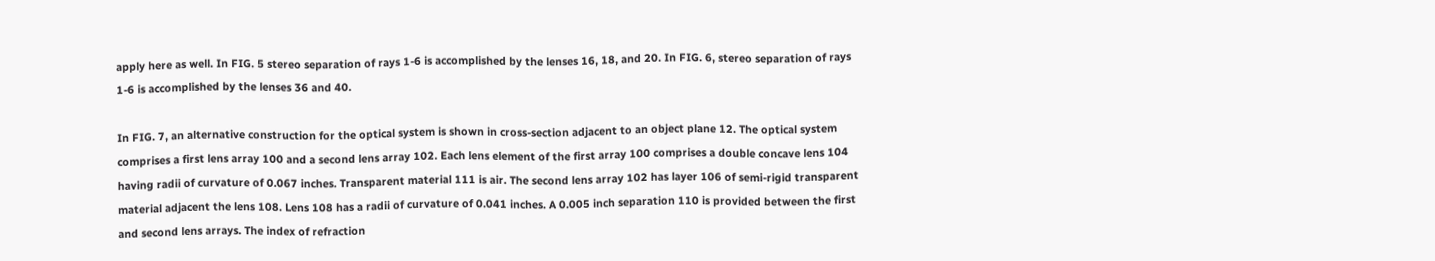apply here as well. In FIG. 5 stereo separation of rays 1-6 is accomplished by the lenses 16, 18, and 20. In FIG. 6, stereo separation of rays 1-6 is accomplished by the lenses 36 and 40.

In FIG. 7, an alternative construction for the optical system is shown in cross-section adjacent to an object plane 12. The optical system comprises a first lens array 100 and a second lens array 102. Each lens element of the first array 100 comprises a double concave lens 104 having radii of curvature of 0.067 inches. Transparent material 111 is air. The second lens array 102 has layer 106 of semi-rigid transparent material adjacent the lens 108. Lens 108 has a radii of curvature of 0.041 inches. A 0.005 inch separation 110 is provided between the first and second lens arrays. The index of refraction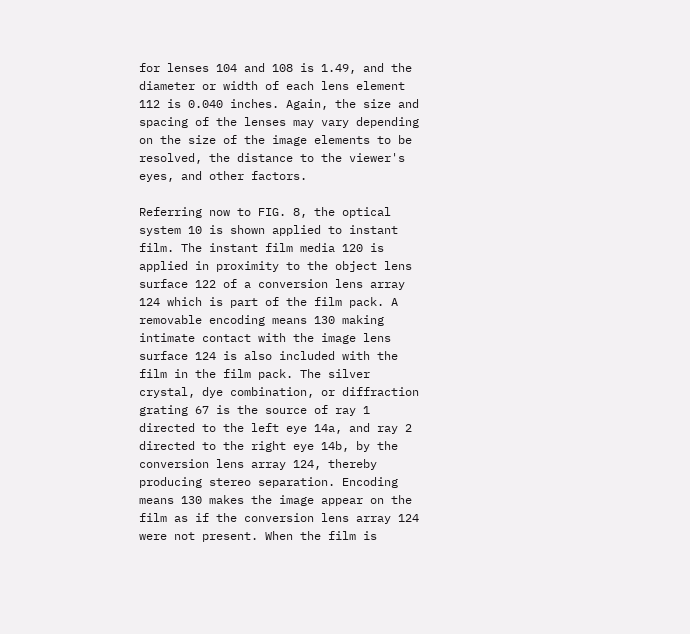for lenses 104 and 108 is 1.49, and the diameter or width of each lens element 112 is 0.040 inches. Again, the size and spacing of the lenses may vary depending on the size of the image elements to be resolved, the distance to the viewer's eyes, and other factors.

Referring now to FIG. 8, the optical system 10 is shown applied to instant film. The instant film media 120 is applied in proximity to the object lens surface 122 of a conversion lens array 124 which is part of the film pack. A removable encoding means 130 making intimate contact with the image lens surface 124 is also included with the film in the film pack. The silver crystal, dye combination, or diffraction grating 67 is the source of ray 1 directed to the left eye 14a, and ray 2 directed to the right eye 14b, by the conversion lens array 124, thereby producing stereo separation. Encoding means 130 makes the image appear on the film as if the conversion lens array 124 were not present. When the film is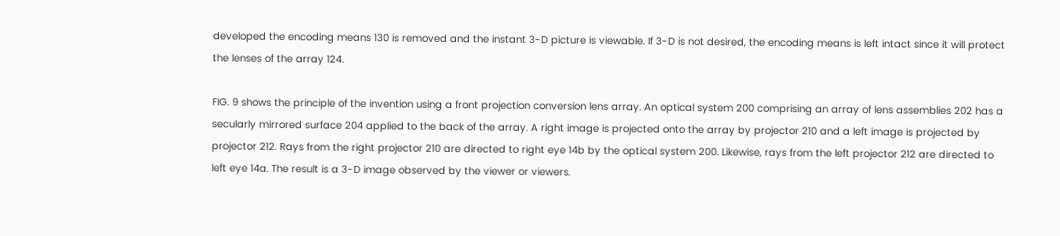developed the encoding means 130 is removed and the instant 3-D picture is viewable. If 3-D is not desired, the encoding means is left intact since it will protect the lenses of the array 124.

FIG. 9 shows the principle of the invention using a front projection conversion lens array. An optical system 200 comprising an array of lens assemblies 202 has a secularly mirrored surface 204 applied to the back of the array. A right image is projected onto the array by projector 210 and a left image is projected by projector 212. Rays from the right projector 210 are directed to right eye 14b by the optical system 200. Likewise, rays from the left projector 212 are directed to left eye 14a. The result is a 3-D image observed by the viewer or viewers.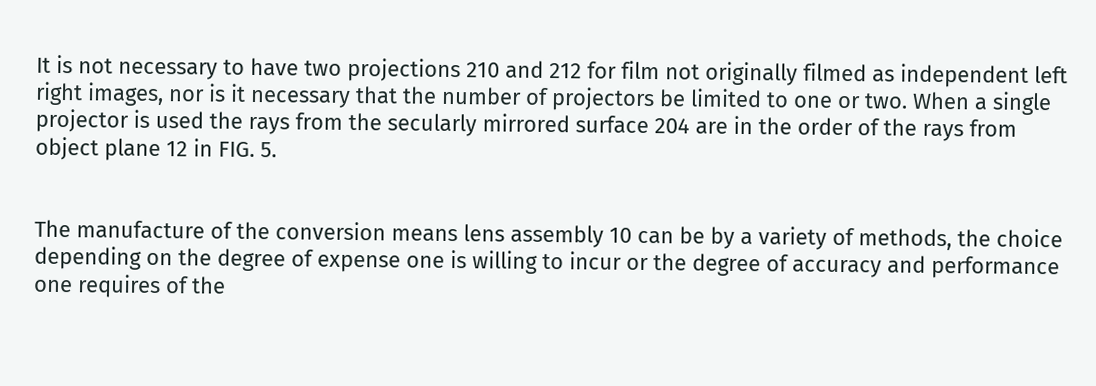It is not necessary to have two projections 210 and 212 for film not originally filmed as independent left right images, nor is it necessary that the number of projectors be limited to one or two. When a single projector is used the rays from the secularly mirrored surface 204 are in the order of the rays from object plane 12 in FIG. 5.


The manufacture of the conversion means lens assembly 10 can be by a variety of methods, the choice depending on the degree of expense one is willing to incur or the degree of accuracy and performance one requires of the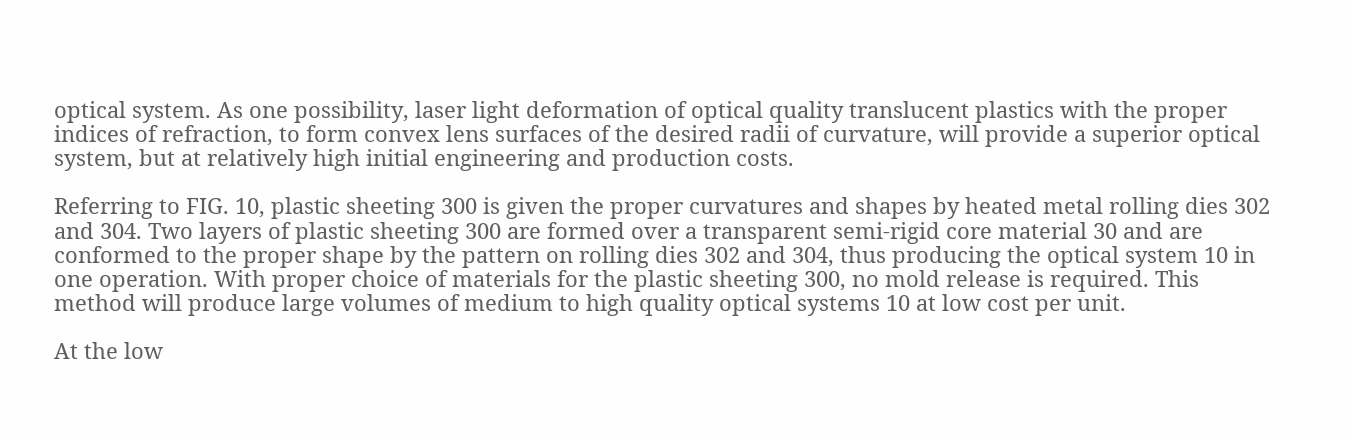optical system. As one possibility, laser light deformation of optical quality translucent plastics with the proper indices of refraction, to form convex lens surfaces of the desired radii of curvature, will provide a superior optical system, but at relatively high initial engineering and production costs.

Referring to FIG. 10, plastic sheeting 300 is given the proper curvatures and shapes by heated metal rolling dies 302 and 304. Two layers of plastic sheeting 300 are formed over a transparent semi-rigid core material 30 and are conformed to the proper shape by the pattern on rolling dies 302 and 304, thus producing the optical system 10 in one operation. With proper choice of materials for the plastic sheeting 300, no mold release is required. This method will produce large volumes of medium to high quality optical systems 10 at low cost per unit.

At the low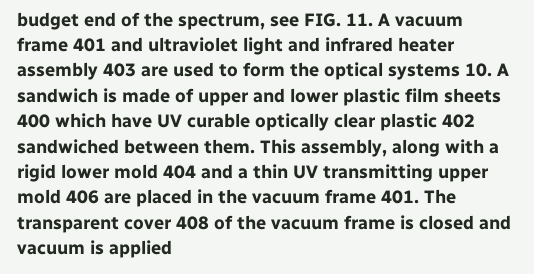budget end of the spectrum, see FIG. 11. A vacuum frame 401 and ultraviolet light and infrared heater assembly 403 are used to form the optical systems 10. A sandwich is made of upper and lower plastic film sheets 400 which have UV curable optically clear plastic 402 sandwiched between them. This assembly, along with a rigid lower mold 404 and a thin UV transmitting upper mold 406 are placed in the vacuum frame 401. The transparent cover 408 of the vacuum frame is closed and vacuum is applied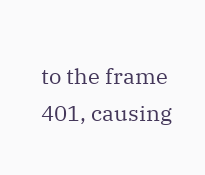to the frame 401, causing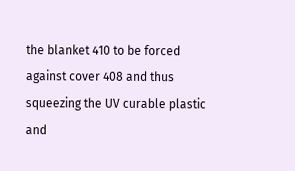the blanket 410 to be forced against cover 408 and thus squeezing the UV curable plastic and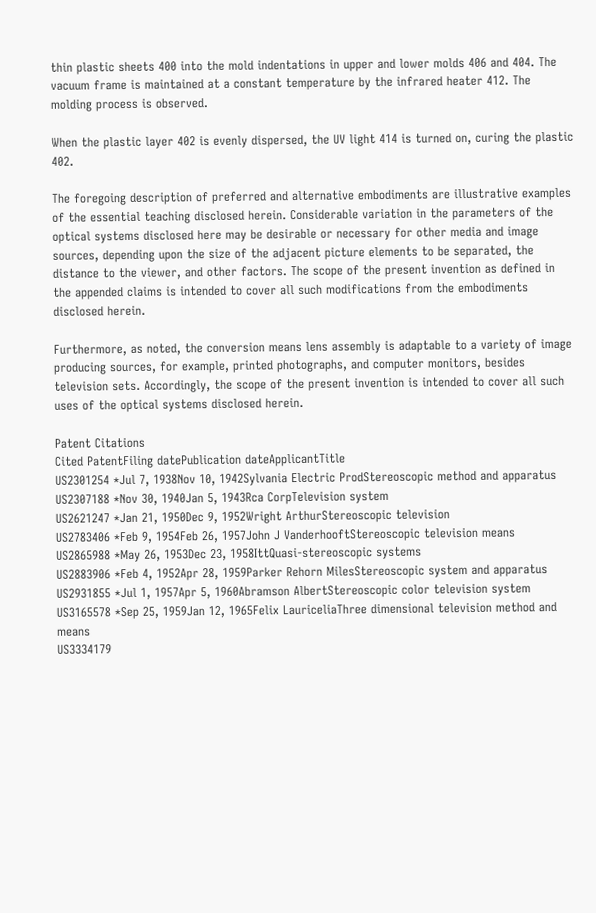thin plastic sheets 400 into the mold indentations in upper and lower molds 406 and 404. The vacuum frame is maintained at a constant temperature by the infrared heater 412. The molding process is observed.

When the plastic layer 402 is evenly dispersed, the UV light 414 is turned on, curing the plastic 402.

The foregoing description of preferred and alternative embodiments are illustrative examples of the essential teaching disclosed herein. Considerable variation in the parameters of the optical systems disclosed here may be desirable or necessary for other media and image sources, depending upon the size of the adjacent picture elements to be separated, the distance to the viewer, and other factors. The scope of the present invention as defined in the appended claims is intended to cover all such modifications from the embodiments disclosed herein.

Furthermore, as noted, the conversion means lens assembly is adaptable to a variety of image producing sources, for example, printed photographs, and computer monitors, besides television sets. Accordingly, the scope of the present invention is intended to cover all such uses of the optical systems disclosed herein.

Patent Citations
Cited PatentFiling datePublication dateApplicantTitle
US2301254 *Jul 7, 1938Nov 10, 1942Sylvania Electric ProdStereoscopic method and apparatus
US2307188 *Nov 30, 1940Jan 5, 1943Rca CorpTelevision system
US2621247 *Jan 21, 1950Dec 9, 1952Wright ArthurStereoscopic television
US2783406 *Feb 9, 1954Feb 26, 1957John J VanderhooftStereoscopic television means
US2865988 *May 26, 1953Dec 23, 1958IttQuasi-stereoscopic systems
US2883906 *Feb 4, 1952Apr 28, 1959Parker Rehorn MilesStereoscopic system and apparatus
US2931855 *Jul 1, 1957Apr 5, 1960Abramson AlbertStereoscopic color television system
US3165578 *Sep 25, 1959Jan 12, 1965Felix LauriceliaThree dimensional television method and means
US3334179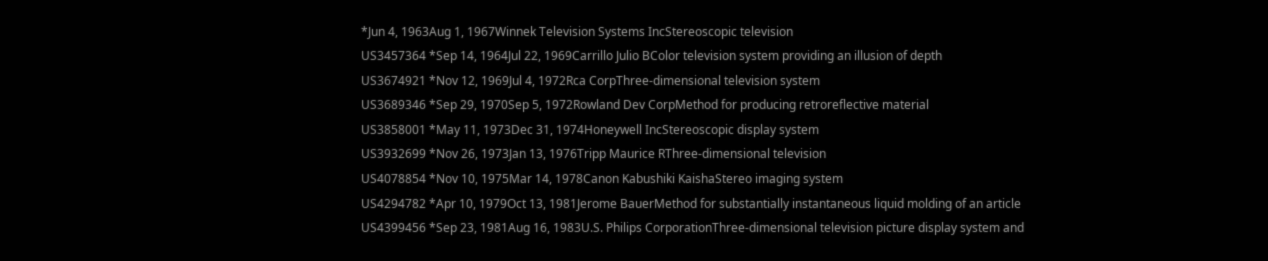*Jun 4, 1963Aug 1, 1967Winnek Television Systems IncStereoscopic television
US3457364 *Sep 14, 1964Jul 22, 1969Carrillo Julio BColor television system providing an illusion of depth
US3674921 *Nov 12, 1969Jul 4, 1972Rca CorpThree-dimensional television system
US3689346 *Sep 29, 1970Sep 5, 1972Rowland Dev CorpMethod for producing retroreflective material
US3858001 *May 11, 1973Dec 31, 1974Honeywell IncStereoscopic display system
US3932699 *Nov 26, 1973Jan 13, 1976Tripp Maurice RThree-dimensional television
US4078854 *Nov 10, 1975Mar 14, 1978Canon Kabushiki KaishaStereo imaging system
US4294782 *Apr 10, 1979Oct 13, 1981Jerome BauerMethod for substantially instantaneous liquid molding of an article
US4399456 *Sep 23, 1981Aug 16, 1983U.S. Philips CorporationThree-dimensional television picture display system and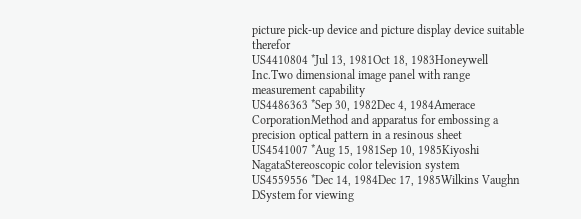picture pick-up device and picture display device suitable therefor
US4410804 *Jul 13, 1981Oct 18, 1983Honeywell Inc.Two dimensional image panel with range measurement capability
US4486363 *Sep 30, 1982Dec 4, 1984Amerace CorporationMethod and apparatus for embossing a precision optical pattern in a resinous sheet
US4541007 *Aug 15, 1981Sep 10, 1985Kiyoshi NagataStereoscopic color television system
US4559556 *Dec 14, 1984Dec 17, 1985Wilkins Vaughn DSystem for viewing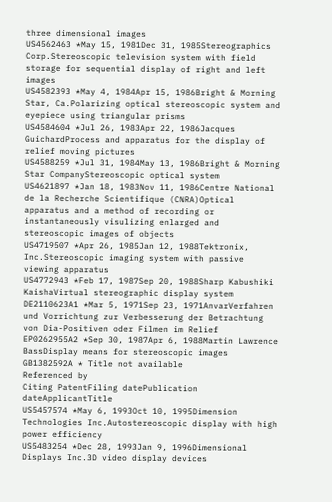three dimensional images
US4562463 *May 15, 1981Dec 31, 1985Stereographics Corp.Stereoscopic television system with field storage for sequential display of right and left images
US4582393 *May 4, 1984Apr 15, 1986Bright & Morning Star, Ca.Polarizing optical stereoscopic system and eyepiece using triangular prisms
US4584604 *Jul 26, 1983Apr 22, 1986Jacques GuichardProcess and apparatus for the display of relief moving pictures
US4588259 *Jul 31, 1984May 13, 1986Bright & Morning Star CompanyStereoscopic optical system
US4621897 *Jan 18, 1983Nov 11, 1986Centre National de la Recherche Scientifique (CNRA)Optical apparatus and a method of recording or instantaneously visulizing enlarged and stereoscopic images of objects
US4719507 *Apr 26, 1985Jan 12, 1988Tektronix, Inc.Stereoscopic imaging system with passive viewing apparatus
US4772943 *Feb 17, 1987Sep 20, 1988Sharp Kabushiki KaishaVirtual stereographic display system
DE2110623A1 *Mar 5, 1971Sep 23, 1971AnvarVerfahren und Vorrichtung zur Verbesserung der Betrachtung von Dia-Positiven oder Filmen im Relief
EP0262955A2 *Sep 30, 1987Apr 6, 1988Martin Lawrence BassDisplay means for stereoscopic images
GB1382592A * Title not available
Referenced by
Citing PatentFiling datePublication dateApplicantTitle
US5457574 *May 6, 1993Oct 10, 1995Dimension Technologies Inc.Autostereoscopic display with high power efficiency
US5483254 *Dec 28, 1993Jan 9, 1996Dimensional Displays Inc.3D video display devices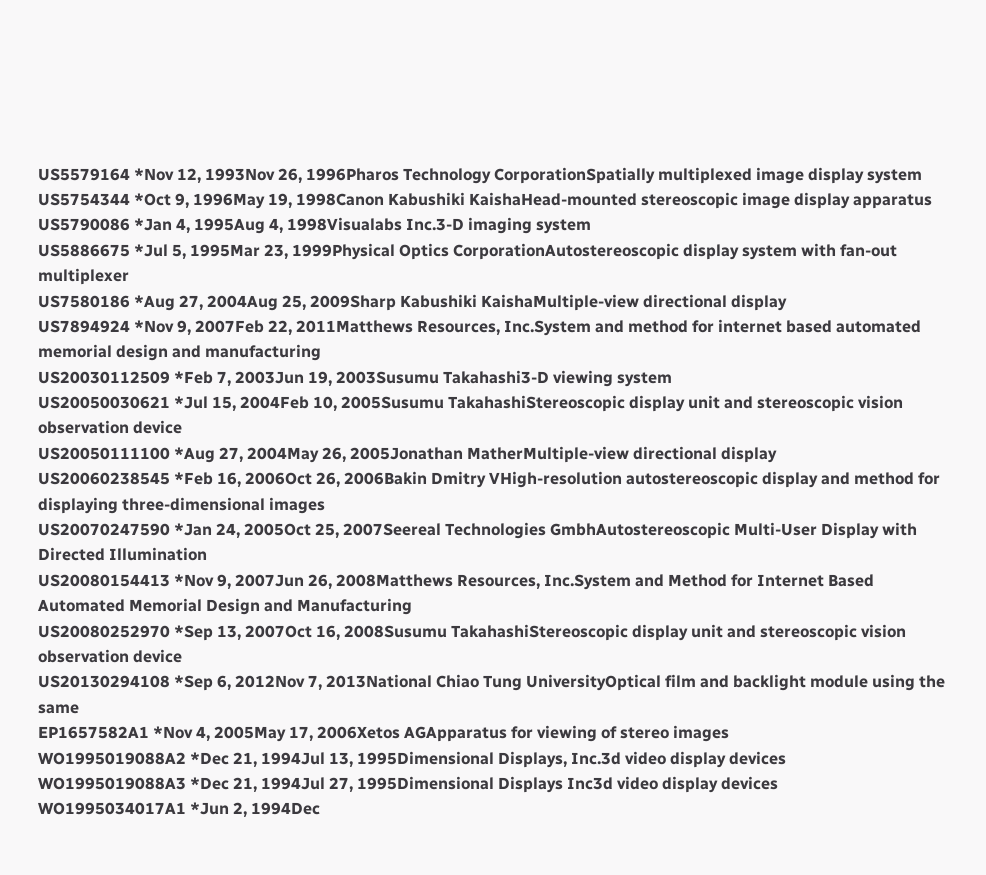US5579164 *Nov 12, 1993Nov 26, 1996Pharos Technology CorporationSpatially multiplexed image display system
US5754344 *Oct 9, 1996May 19, 1998Canon Kabushiki KaishaHead-mounted stereoscopic image display apparatus
US5790086 *Jan 4, 1995Aug 4, 1998Visualabs Inc.3-D imaging system
US5886675 *Jul 5, 1995Mar 23, 1999Physical Optics CorporationAutostereoscopic display system with fan-out multiplexer
US7580186 *Aug 27, 2004Aug 25, 2009Sharp Kabushiki KaishaMultiple-view directional display
US7894924 *Nov 9, 2007Feb 22, 2011Matthews Resources, Inc.System and method for internet based automated memorial design and manufacturing
US20030112509 *Feb 7, 2003Jun 19, 2003Susumu Takahashi3-D viewing system
US20050030621 *Jul 15, 2004Feb 10, 2005Susumu TakahashiStereoscopic display unit and stereoscopic vision observation device
US20050111100 *Aug 27, 2004May 26, 2005Jonathan MatherMultiple-view directional display
US20060238545 *Feb 16, 2006Oct 26, 2006Bakin Dmitry VHigh-resolution autostereoscopic display and method for displaying three-dimensional images
US20070247590 *Jan 24, 2005Oct 25, 2007Seereal Technologies GmbhAutostereoscopic Multi-User Display with Directed Illumination
US20080154413 *Nov 9, 2007Jun 26, 2008Matthews Resources, Inc.System and Method for Internet Based Automated Memorial Design and Manufacturing
US20080252970 *Sep 13, 2007Oct 16, 2008Susumu TakahashiStereoscopic display unit and stereoscopic vision observation device
US20130294108 *Sep 6, 2012Nov 7, 2013National Chiao Tung UniversityOptical film and backlight module using the same
EP1657582A1 *Nov 4, 2005May 17, 2006Xetos AGApparatus for viewing of stereo images
WO1995019088A2 *Dec 21, 1994Jul 13, 1995Dimensional Displays, Inc.3d video display devices
WO1995019088A3 *Dec 21, 1994Jul 27, 1995Dimensional Displays Inc3d video display devices
WO1995034017A1 *Jun 2, 1994Dec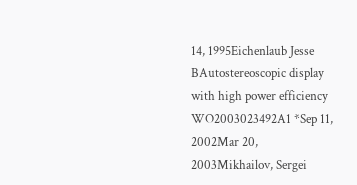14, 1995Eichenlaub Jesse BAutostereoscopic display with high power efficiency
WO2003023492A1 *Sep 11, 2002Mar 20, 2003Mikhailov, Sergei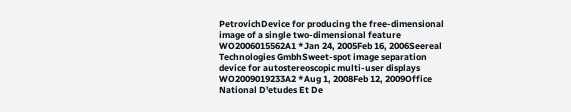PetrovichDevice for producing the free-dimensional image of a single two-dimensional feature
WO2006015562A1 *Jan 24, 2005Feb 16, 2006Seereal Technologies GmbhSweet-spot image separation device for autostereoscopic multi-user displays
WO2009019233A2 *Aug 1, 2008Feb 12, 2009Office National D'etudes Et De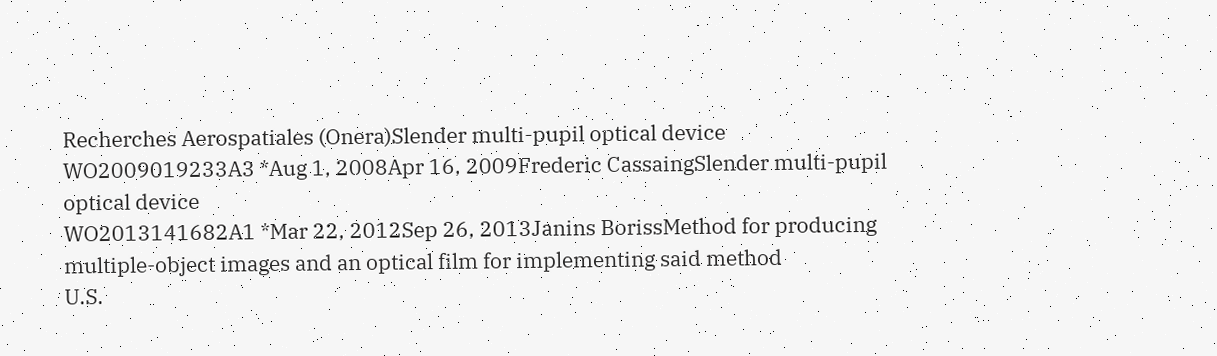Recherches Aerospatiales (Onera)Slender multi-pupil optical device
WO2009019233A3 *Aug 1, 2008Apr 16, 2009Frederic CassaingSlender multi-pupil optical device
WO2013141682A1 *Mar 22, 2012Sep 26, 2013Janins BorissMethod for producing multiple-object images and an optical film for implementing said method
U.S.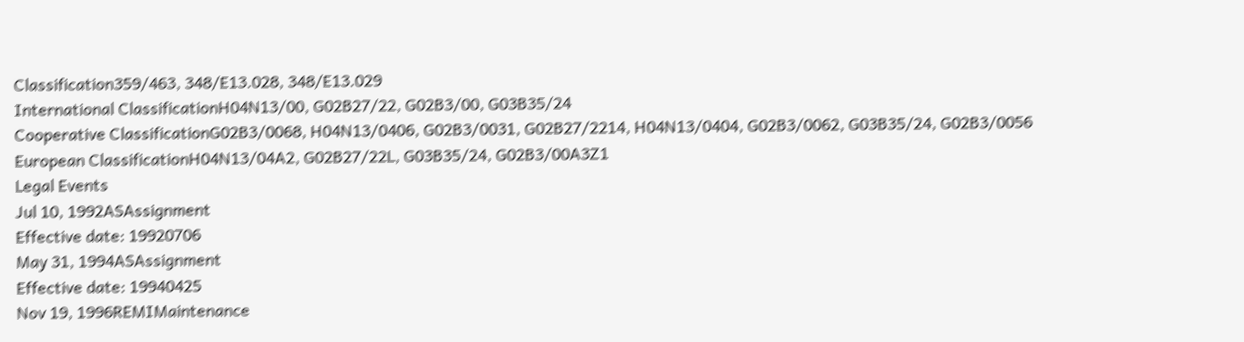Classification359/463, 348/E13.028, 348/E13.029
International ClassificationH04N13/00, G02B27/22, G02B3/00, G03B35/24
Cooperative ClassificationG02B3/0068, H04N13/0406, G02B3/0031, G02B27/2214, H04N13/0404, G02B3/0062, G03B35/24, G02B3/0056
European ClassificationH04N13/04A2, G02B27/22L, G03B35/24, G02B3/00A3Z1
Legal Events
Jul 10, 1992ASAssignment
Effective date: 19920706
May 31, 1994ASAssignment
Effective date: 19940425
Nov 19, 1996REMIMaintenance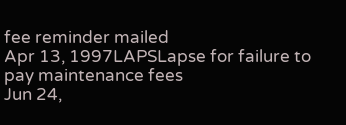fee reminder mailed
Apr 13, 1997LAPSLapse for failure to pay maintenance fees
Jun 24,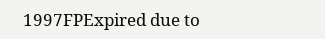1997FPExpired due to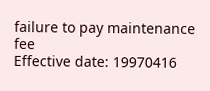failure to pay maintenance fee
Effective date: 19970416